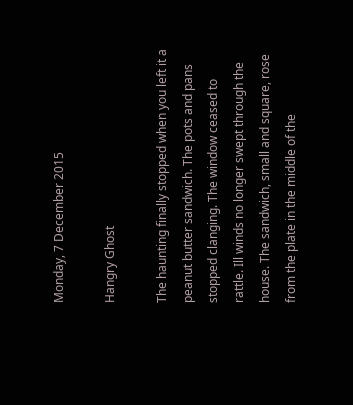Monday, 7 December 2015

Hangry Ghost

The haunting finally stopped when you left it a peanut butter sandwich. The pots and pans stopped clanging. The window ceased to rattle. Ill winds no longer swept through the house. The sandwich, small and square, rose from the plate in the middle of the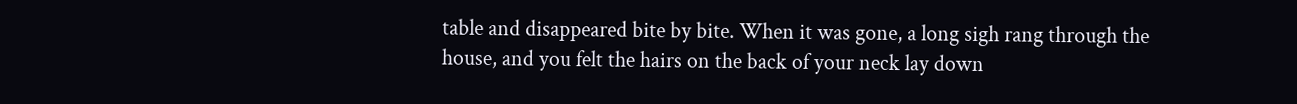table and disappeared bite by bite. When it was gone, a long sigh rang through the house, and you felt the hairs on the back of your neck lay down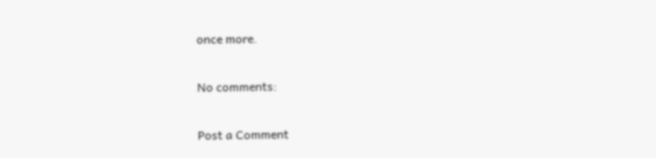once more.

No comments:

Post a Comment